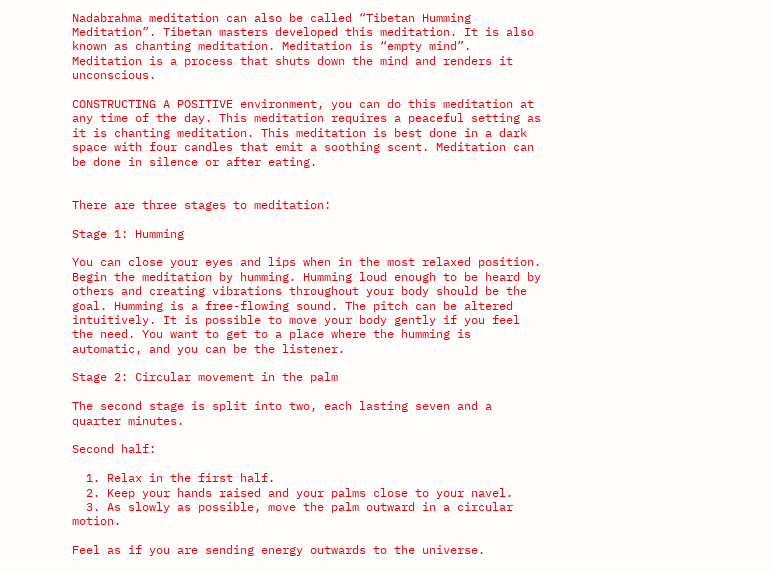Nadabrahma meditation can also be called “Tibetan Humming Meditation”. Tibetan masters developed this meditation. It is also known as chanting meditation. Meditation is “empty mind”. Meditation is a process that shuts down the mind and renders it unconscious.

CONSTRUCTING A POSITIVE environment, you can do this meditation at any time of the day. This meditation requires a peaceful setting as it is chanting meditation. This meditation is best done in a dark space with four candles that emit a soothing scent. Meditation can be done in silence or after eating.


There are three stages to meditation:

Stage 1: Humming

You can close your eyes and lips when in the most relaxed position. Begin the meditation by humming. Humming loud enough to be heard by others and creating vibrations throughout your body should be the goal. Humming is a free-flowing sound. The pitch can be altered intuitively. It is possible to move your body gently if you feel the need. You want to get to a place where the humming is automatic, and you can be the listener.

Stage 2: Circular movement in the palm

The second stage is split into two, each lasting seven and a quarter minutes.

Second half:

  1. Relax in the first half.
  2. Keep your hands raised and your palms close to your navel.
  3. As slowly as possible, move the palm outward in a circular motion.

Feel as if you are sending energy outwards to the universe.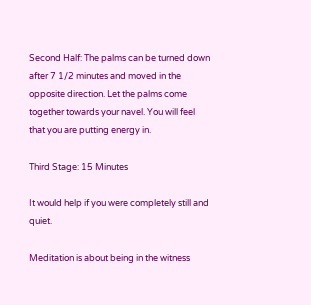Second Half: The palms can be turned down after 7 1/2 minutes and moved in the opposite direction. Let the palms come together towards your navel. You will feel that you are putting energy in.

Third Stage: 15 Minutes

It would help if you were completely still and quiet.

Meditation is about being in the witness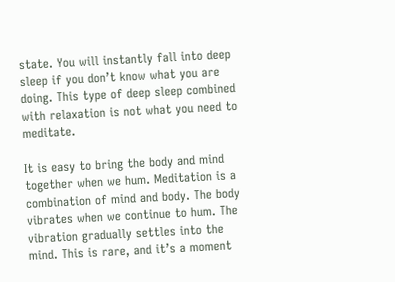state. You will instantly fall into deep sleep if you don’t know what you are doing. This type of deep sleep combined with relaxation is not what you need to meditate.

It is easy to bring the body and mind together when we hum. Meditation is a combination of mind and body. The body vibrates when we continue to hum. The vibration gradually settles into the mind. This is rare, and it’s a moment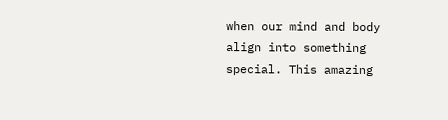when our mind and body align into something special. This amazing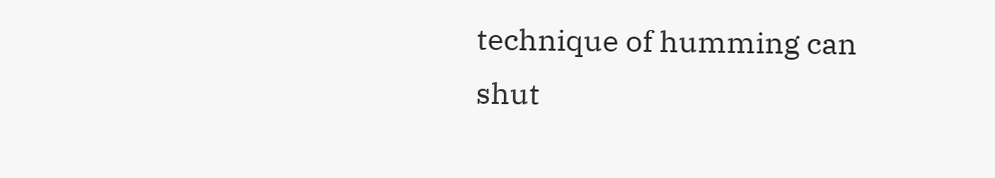technique of humming can shut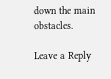down the main obstacles.

Leave a Reply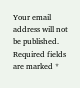Your email address will not be published. Required fields are marked *